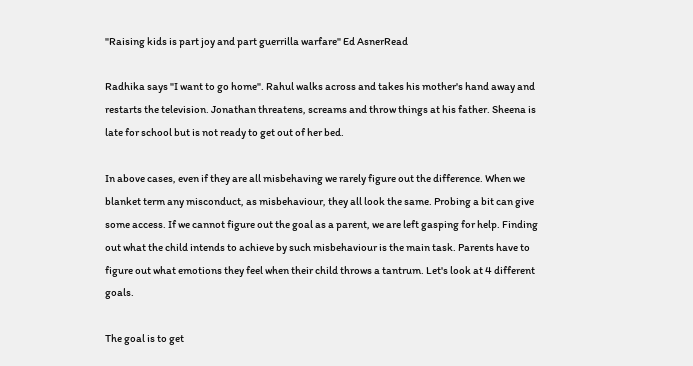"Raising kids is part joy and part guerrilla warfare" Ed AsnerRead

Radhika says "I want to go home". Rahul walks across and takes his mother's hand away and restarts the television. Jonathan threatens, screams and throw things at his father. Sheena is late for school but is not ready to get out of her bed.

In above cases, even if they are all misbehaving we rarely figure out the difference. When we blanket term any misconduct, as misbehaviour, they all look the same. Probing a bit can give some access. If we cannot figure out the goal as a parent, we are left gasping for help. Finding out what the child intends to achieve by such misbehaviour is the main task. Parents have to figure out what emotions they feel when their child throws a tantrum. Let's look at 4 different goals.

The goal is to get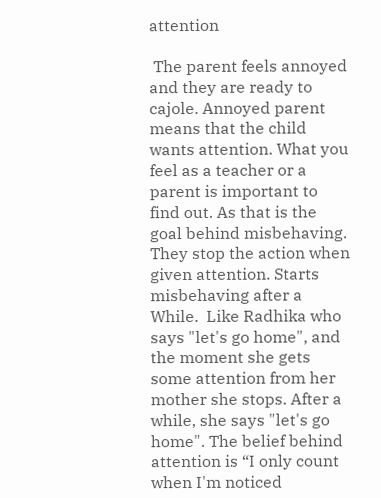attention

 The parent feels annoyed and they are ready to cajole. Annoyed parent means that the child wants attention. What you feel as a teacher or a parent is important to find out. As that is the goal behind misbehaving. They stop the action when given attention. Starts misbehaving after a While.  Like Radhika who says "let's go home", and the moment she gets some attention from her mother she stops. After a while, she says "let's go home". The belief behind attention is “I only count when I'm noticed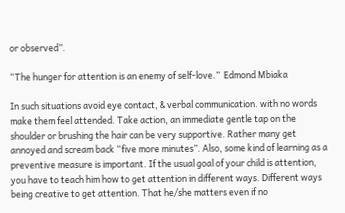or observed”.

“The hunger for attention is an enemy of self-love.”  Edmond Mbiaka

In such situations avoid eye contact, & verbal communication. with no words make them feel attended. Take action, an immediate gentle tap on the shoulder or brushing the hair can be very supportive. Rather many get annoyed and scream back “five more minutes”. Also, some kind of learning as a preventive measure is important. If the usual goal of your child is attention, you have to teach him how to get attention in different ways. Different ways being creative to get attention. That he/she matters even if no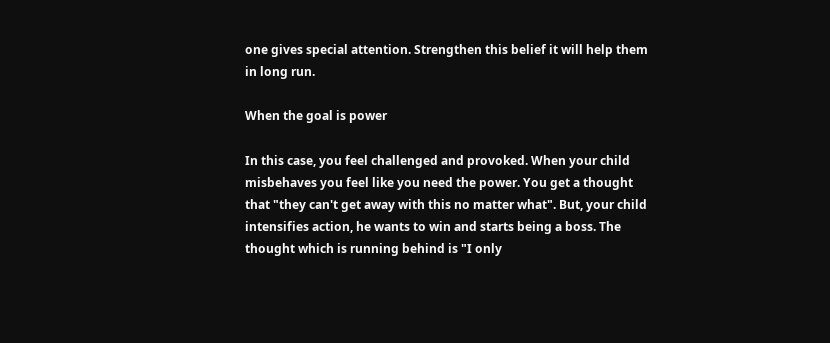one gives special attention. Strengthen this belief it will help them in long run.

When the goal is power

In this case, you feel challenged and provoked. When your child misbehaves you feel like you need the power. You get a thought that "they can't get away with this no matter what". But, your child intensifies action, he wants to win and starts being a boss. The thought which is running behind is "I only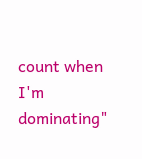count when I'm dominating"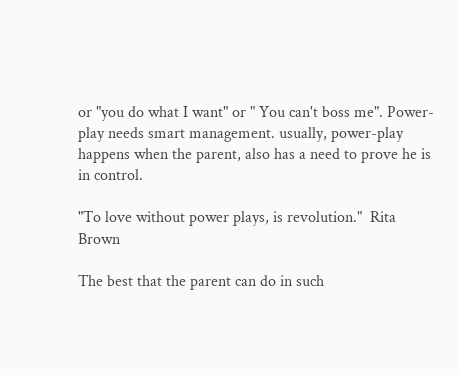or "you do what I want" or " You can't boss me". Power-play needs smart management. usually, power-play happens when the parent, also has a need to prove he is in control.

"To love without power plays, is revolution."  Rita Brown

The best that the parent can do in such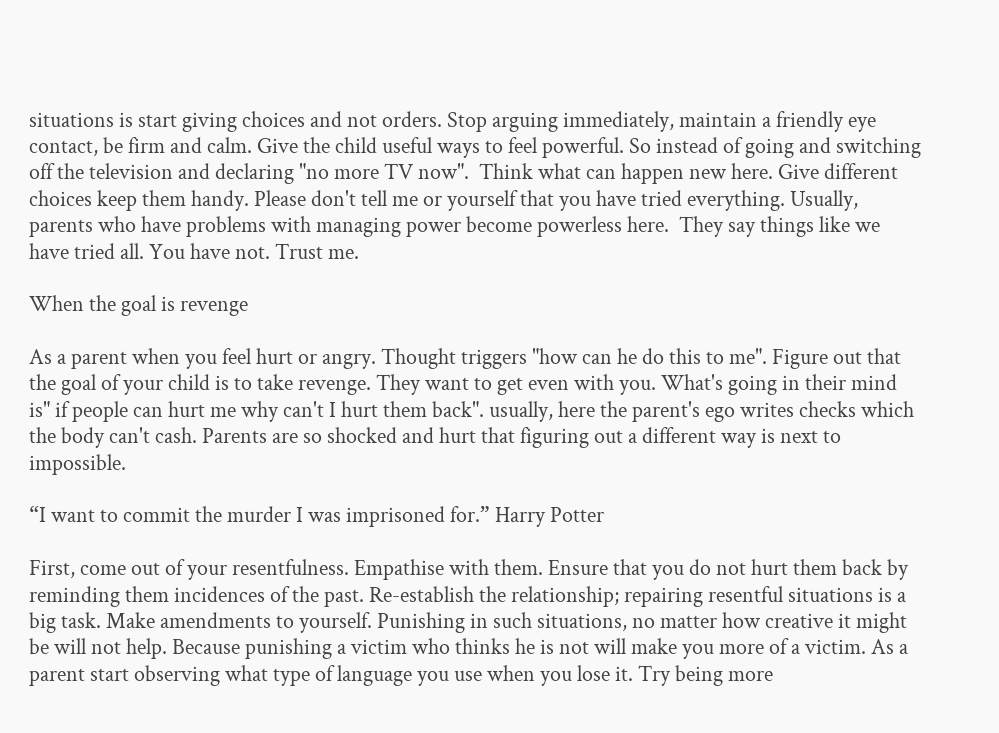situations is start giving choices and not orders. Stop arguing immediately, maintain a friendly eye contact, be firm and calm. Give the child useful ways to feel powerful. So instead of going and switching off the television and declaring "no more TV now".  Think what can happen new here. Give different choices keep them handy. Please don't tell me or yourself that you have tried everything. Usually, parents who have problems with managing power become powerless here.  They say things like we have tried all. You have not. Trust me.

When the goal is revenge

As a parent when you feel hurt or angry. Thought triggers "how can he do this to me". Figure out that the goal of your child is to take revenge. They want to get even with you. What's going in their mind is" if people can hurt me why can't I hurt them back". usually, here the parent's ego writes checks which the body can't cash. Parents are so shocked and hurt that figuring out a different way is next to impossible.

“I want to commit the murder I was imprisoned for.” Harry Potter

First, come out of your resentfulness. Empathise with them. Ensure that you do not hurt them back by reminding them incidences of the past. Re-establish the relationship; repairing resentful situations is a big task. Make amendments to yourself. Punishing in such situations, no matter how creative it might be will not help. Because punishing a victim who thinks he is not will make you more of a victim. As a parent start observing what type of language you use when you lose it. Try being more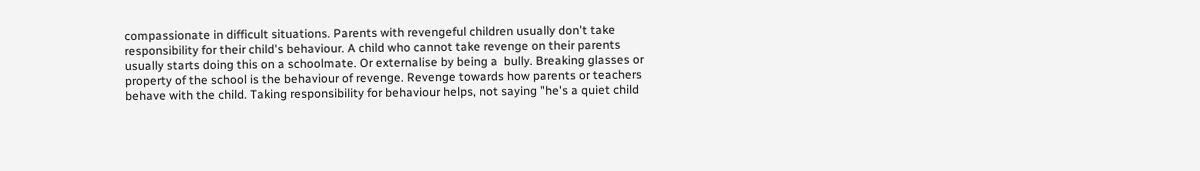compassionate in difficult situations. Parents with revengeful children usually don't take responsibility for their child's behaviour. A child who cannot take revenge on their parents usually starts doing this on a schoolmate. Or externalise by being a  bully. Breaking glasses or property of the school is the behaviour of revenge. Revenge towards how parents or teachers behave with the child. Taking responsibility for behaviour helps, not saying "he's a quiet child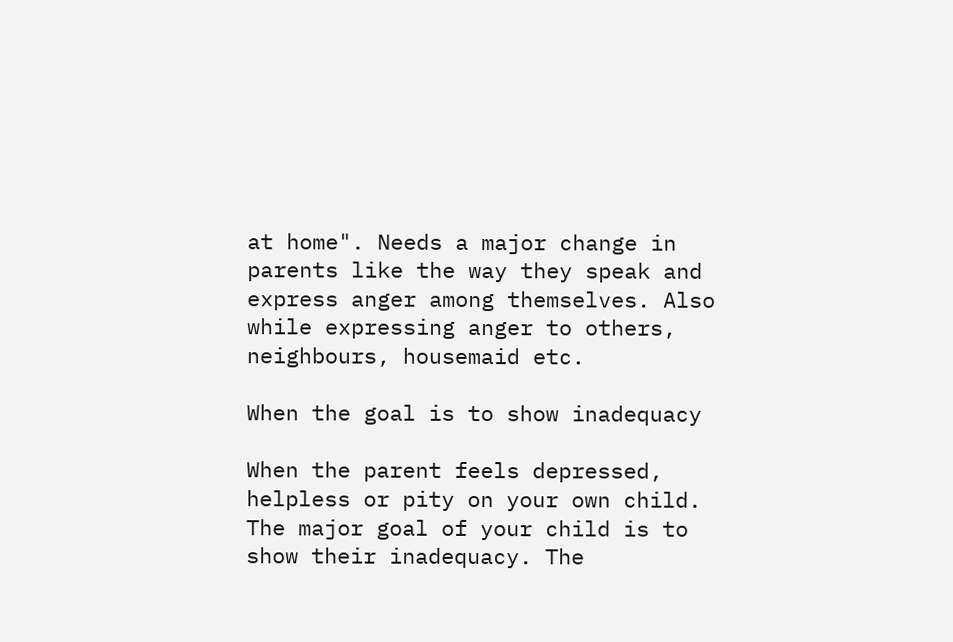at home". Needs a major change in parents like the way they speak and express anger among themselves. Also while expressing anger to others, neighbours, housemaid etc.

When the goal is to show inadequacy

When the parent feels depressed, helpless or pity on your own child. The major goal of your child is to show their inadequacy. The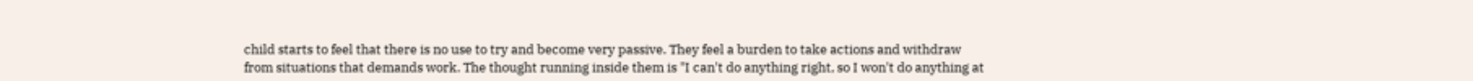child starts to feel that there is no use to try and become very passive. They feel a burden to take actions and withdraw from situations that demands work. The thought running inside them is "I can't do anything right, so I won't do anything at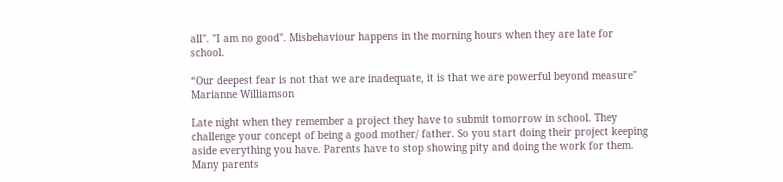all". "I am no good". Misbehaviour happens in the morning hours when they are late for school.

“Our deepest fear is not that we are inadequate, it is that we are powerful beyond measure" Marianne Williamson

Late night when they remember a project they have to submit tomorrow in school. They challenge your concept of being a good mother/ father. So you start doing their project keeping aside everything you have. Parents have to stop showing pity and doing the work for them. Many parents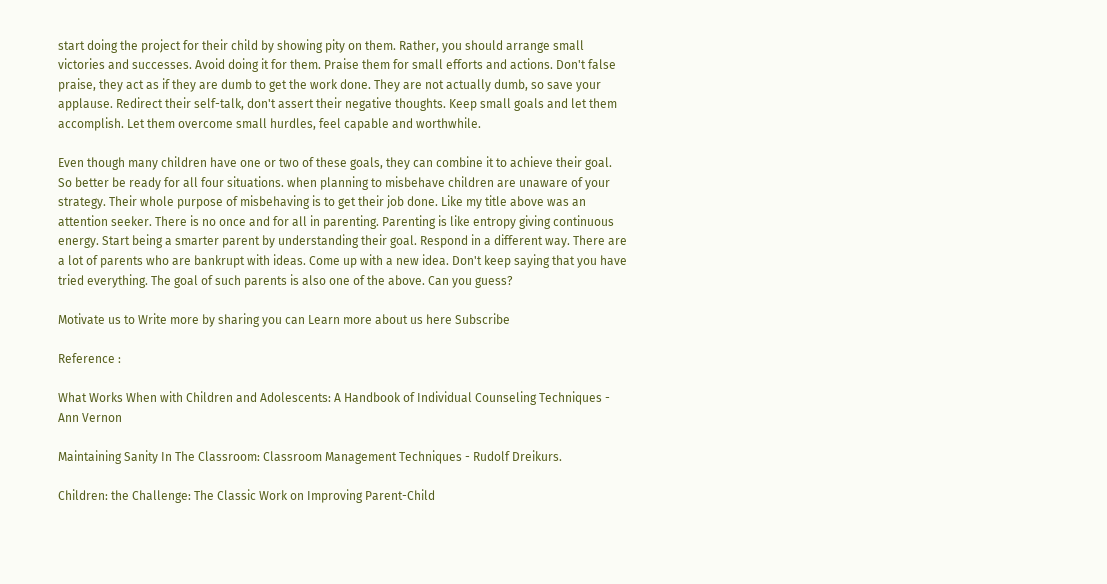start doing the project for their child by showing pity on them. Rather, you should arrange small victories and successes. Avoid doing it for them. Praise them for small efforts and actions. Don't false praise, they act as if they are dumb to get the work done. They are not actually dumb, so save your applause. Redirect their self-talk, don't assert their negative thoughts. Keep small goals and let them accomplish. Let them overcome small hurdles, feel capable and worthwhile.

Even though many children have one or two of these goals, they can combine it to achieve their goal. So better be ready for all four situations. when planning to misbehave children are unaware of your strategy. Their whole purpose of misbehaving is to get their job done. Like my title above was an attention seeker. There is no once and for all in parenting. Parenting is like entropy giving continuous energy. Start being a smarter parent by understanding their goal. Respond in a different way. There are a lot of parents who are bankrupt with ideas. Come up with a new idea. Don't keep saying that you have tried everything. The goal of such parents is also one of the above. Can you guess?

Motivate us to Write more by sharing you can Learn more about us here Subscribe

Reference :

What Works When with Children and Adolescents: A Handbook of Individual Counseling Techniques - Ann Vernon

Maintaining Sanity In The Classroom: Classroom Management Techniques - Rudolf Dreikurs.

Children: the Challenge: The Classic Work on Improving Parent-Child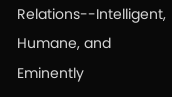Relations--Intelligent, Humane, and Eminently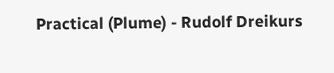Practical (Plume) - Rudolf Dreikurs